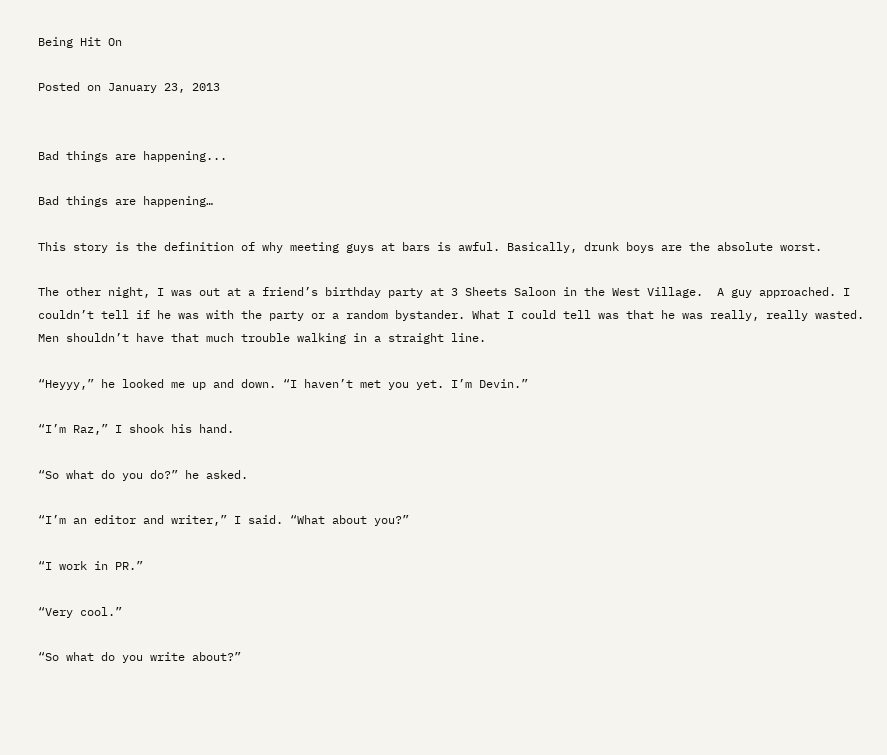Being Hit On

Posted on January 23, 2013


Bad things are happening...

Bad things are happening…

This story is the definition of why meeting guys at bars is awful. Basically, drunk boys are the absolute worst.

The other night, I was out at a friend’s birthday party at 3 Sheets Saloon in the West Village.  A guy approached. I couldn’t tell if he was with the party or a random bystander. What I could tell was that he was really, really wasted. Men shouldn’t have that much trouble walking in a straight line.

“Heyyy,” he looked me up and down. “I haven’t met you yet. I’m Devin.”

“I’m Raz,” I shook his hand.

“So what do you do?” he asked.

“I’m an editor and writer,” I said. “What about you?”

“I work in PR.”

“Very cool.”

“So what do you write about?”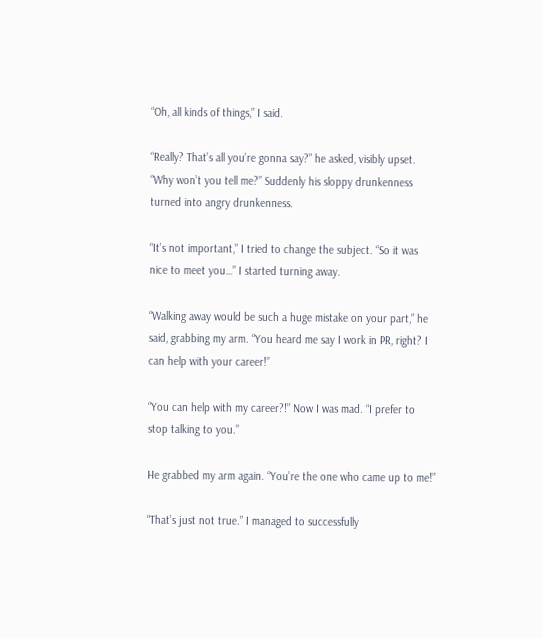“Oh, all kinds of things,” I said.

“Really? That’s all you’re gonna say?” he asked, visibly upset. “Why won’t you tell me?” Suddenly his sloppy drunkenness turned into angry drunkenness.

“It’s not important,” I tried to change the subject. “So it was nice to meet you…” I started turning away.

“Walking away would be such a huge mistake on your part,” he said, grabbing my arm. “You heard me say I work in PR, right? I can help with your career!”

“You can help with my career?!” Now I was mad. “I prefer to stop talking to you.”

He grabbed my arm again. “You’re the one who came up to me!”

“That’s just not true.” I managed to successfully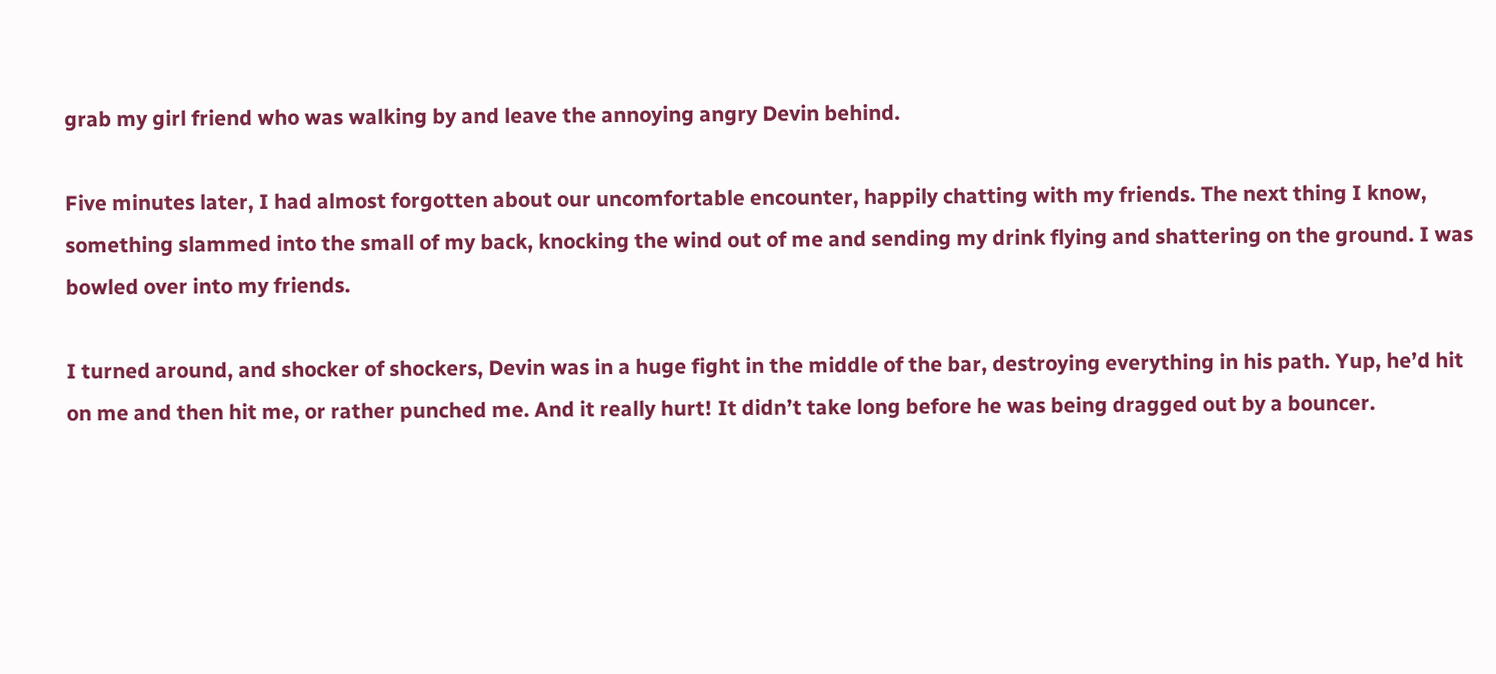grab my girl friend who was walking by and leave the annoying angry Devin behind.

Five minutes later, I had almost forgotten about our uncomfortable encounter, happily chatting with my friends. The next thing I know, something slammed into the small of my back, knocking the wind out of me and sending my drink flying and shattering on the ground. I was bowled over into my friends.

I turned around, and shocker of shockers, Devin was in a huge fight in the middle of the bar, destroying everything in his path. Yup, he’d hit on me and then hit me, or rather punched me. And it really hurt! It didn’t take long before he was being dragged out by a bouncer.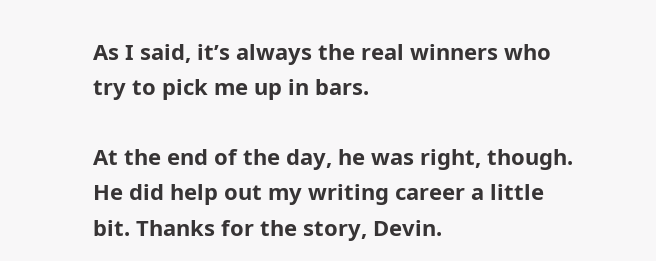As I said, it’s always the real winners who try to pick me up in bars.

At the end of the day, he was right, though. He did help out my writing career a little bit. Thanks for the story, Devin.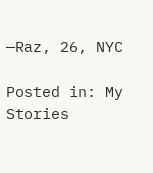—Raz, 26, NYC

Posted in: My Stories